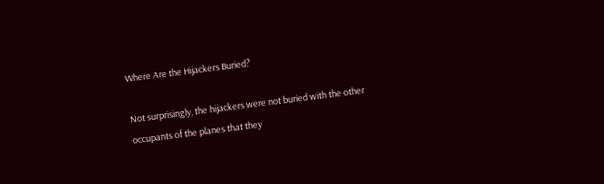Where Are the Hijackers Buried?

Not surprisingly, the hijackers were not buried with the other occupants of the planes that they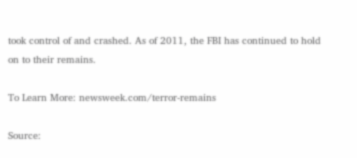took control of and crashed. As of 2011, the FBI has continued to hold on to their remains.

To Learn More: newsweek.com/terror-remains

Source: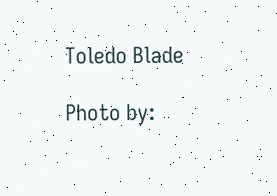Toledo Blade

Photo by: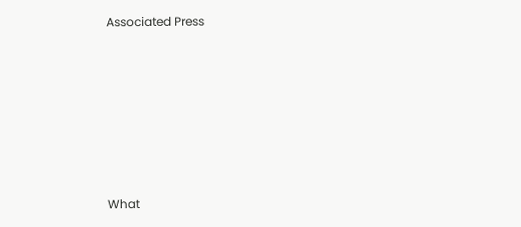Associated Press







What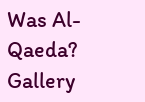Was Al-Qaeda? Gallery